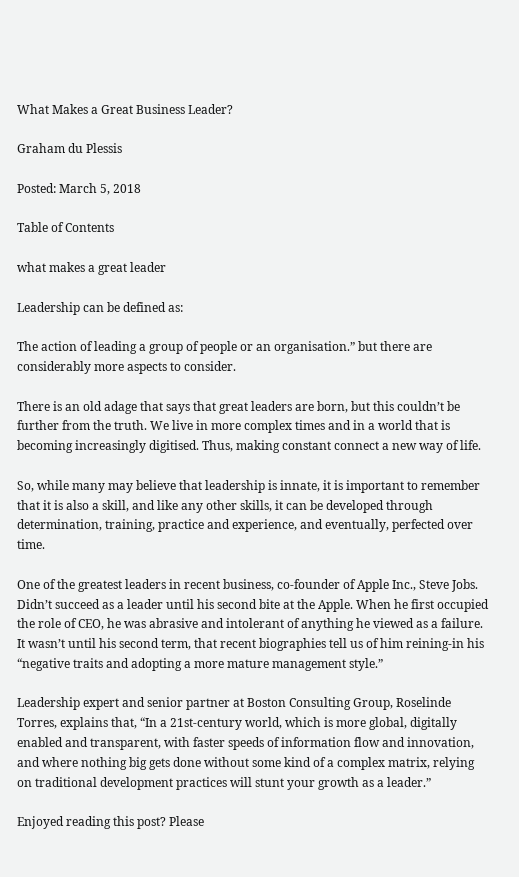What Makes a Great Business Leader?

Graham du Plessis

Posted: March 5, 2018

Table of Contents

what makes a great leader

Leadership can be defined as:

The action of leading a group of people or an organisation.” but there are considerably more aspects to consider.

There is an old adage that says that great leaders are born, but this couldn’t be further from the truth. We live in more complex times and in a world that is becoming increasingly digitised. Thus, making constant connect a new way of life.

So, while many may believe that leadership is innate, it is important to remember that it is also a skill, and like any other skills, it can be developed through determination, training, practice and experience, and eventually, perfected over time.

One of the greatest leaders in recent business, co-founder of Apple Inc., Steve Jobs. Didn’t succeed as a leader until his second bite at the Apple. When he first occupied the role of CEO, he was abrasive and intolerant of anything he viewed as a failure. It wasn’t until his second term, that recent biographies tell us of him reining-in his “negative traits and adopting a more mature management style.”

Leadership expert and senior partner at Boston Consulting Group, Roselinde Torres, explains that, “In a 21st-century world, which is more global, digitally enabled and transparent, with faster speeds of information flow and innovation, and where nothing big gets done without some kind of a complex matrix, relying on traditional development practices will stunt your growth as a leader.”

Enjoyed reading this post? Please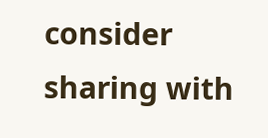consider sharing with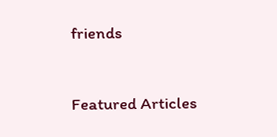friends


Featured Articles